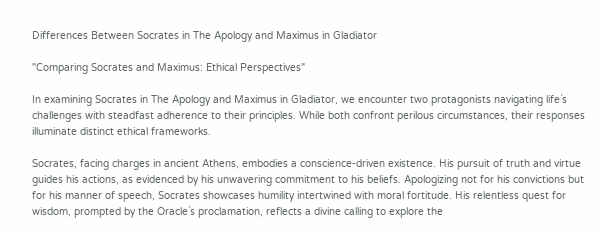Differences Between Socrates in The Apology and Maximus in Gladiator

"Comparing Socrates and Maximus: Ethical Perspectives"

In examining Socrates in The Apology and Maximus in Gladiator, we encounter two protagonists navigating life`s challenges with steadfast adherence to their principles. While both confront perilous circumstances, their responses illuminate distinct ethical frameworks.

Socrates, facing charges in ancient Athens, embodies a conscience-driven existence. His pursuit of truth and virtue guides his actions, as evidenced by his unwavering commitment to his beliefs. Apologizing not for his convictions but for his manner of speech, Socrates showcases humility intertwined with moral fortitude. His relentless quest for wisdom, prompted by the Oracle`s proclamation, reflects a divine calling to explore the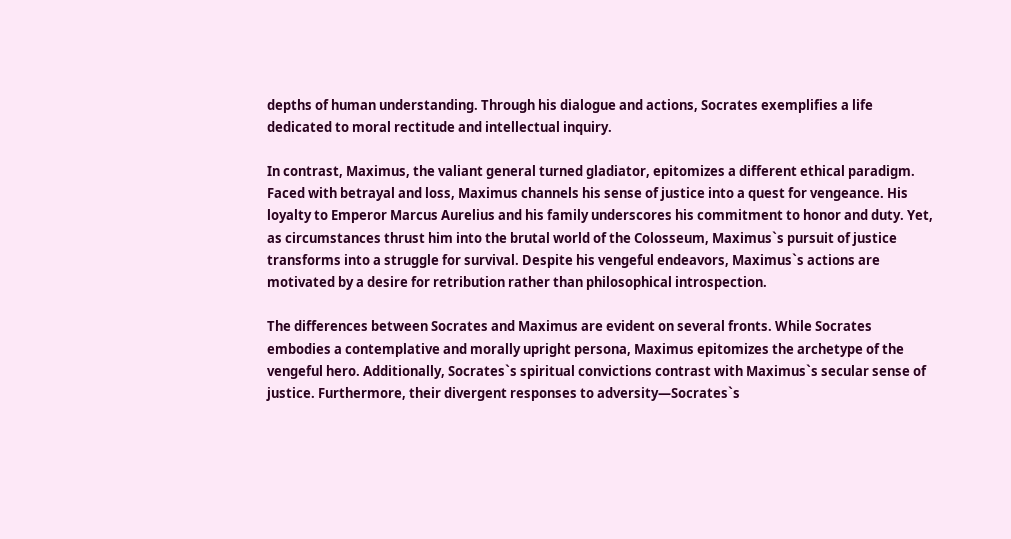depths of human understanding. Through his dialogue and actions, Socrates exemplifies a life dedicated to moral rectitude and intellectual inquiry.

In contrast, Maximus, the valiant general turned gladiator, epitomizes a different ethical paradigm. Faced with betrayal and loss, Maximus channels his sense of justice into a quest for vengeance. His loyalty to Emperor Marcus Aurelius and his family underscores his commitment to honor and duty. Yet, as circumstances thrust him into the brutal world of the Colosseum, Maximus`s pursuit of justice transforms into a struggle for survival. Despite his vengeful endeavors, Maximus`s actions are motivated by a desire for retribution rather than philosophical introspection.

The differences between Socrates and Maximus are evident on several fronts. While Socrates embodies a contemplative and morally upright persona, Maximus epitomizes the archetype of the vengeful hero. Additionally, Socrates`s spiritual convictions contrast with Maximus`s secular sense of justice. Furthermore, their divergent responses to adversity—Socrates`s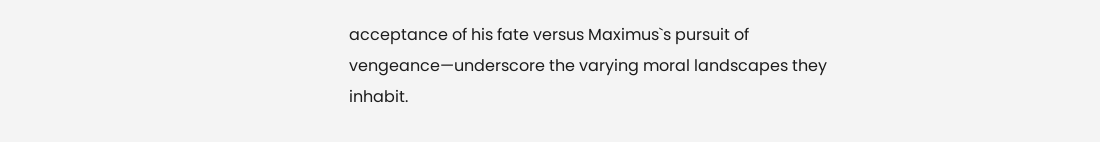acceptance of his fate versus Maximus`s pursuit of vengeance—underscore the varying moral landscapes they inhabit.